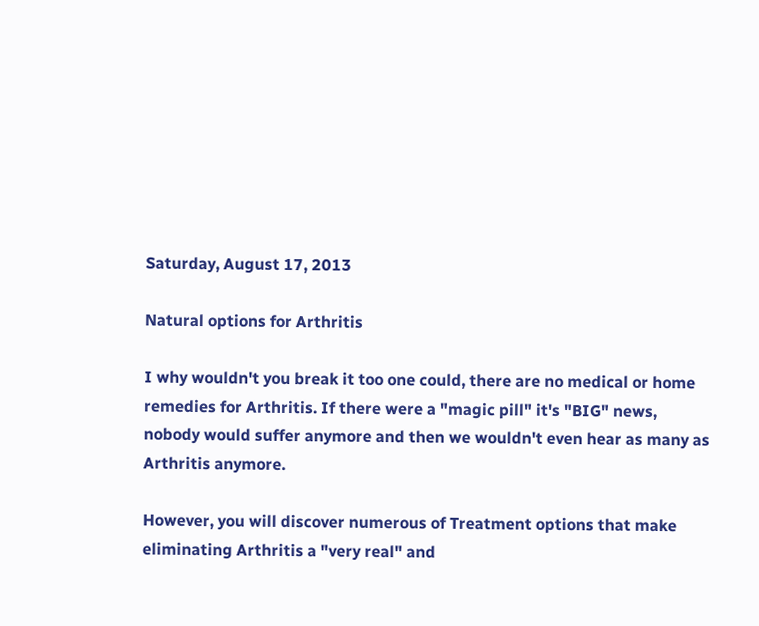Saturday, August 17, 2013

Natural options for Arthritis

I why wouldn't you break it too one could, there are no medical or home remedies for Arthritis. If there were a "magic pill" it's "BIG" news, nobody would suffer anymore and then we wouldn't even hear as many as Arthritis anymore.

However, you will discover numerous of Treatment options that make eliminating Arthritis a "very real" and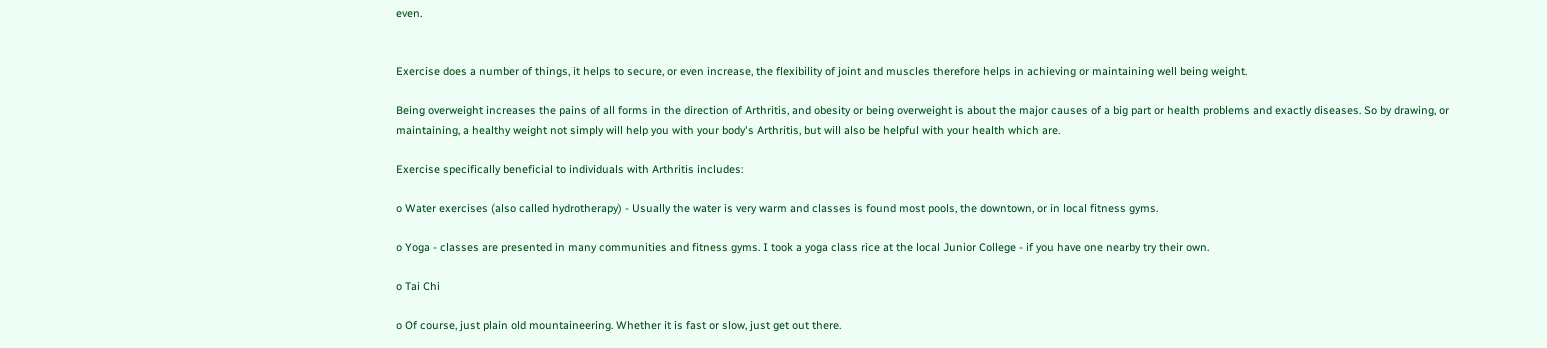even.


Exercise does a number of things, it helps to secure, or even increase, the flexibility of joint and muscles therefore helps in achieving or maintaining well being weight.

Being overweight increases the pains of all forms in the direction of Arthritis, and obesity or being overweight is about the major causes of a big part or health problems and exactly diseases. So by drawing, or maintaining, a healthy weight not simply will help you with your body's Arthritis, but will also be helpful with your health which are.

Exercise specifically beneficial to individuals with Arthritis includes:

o Water exercises (also called hydrotherapy) - Usually the water is very warm and classes is found most pools, the downtown, or in local fitness gyms.

o Yoga - classes are presented in many communities and fitness gyms. I took a yoga class rice at the local Junior College - if you have one nearby try their own.

o Tai Chi

o Of course, just plain old mountaineering. Whether it is fast or slow, just get out there.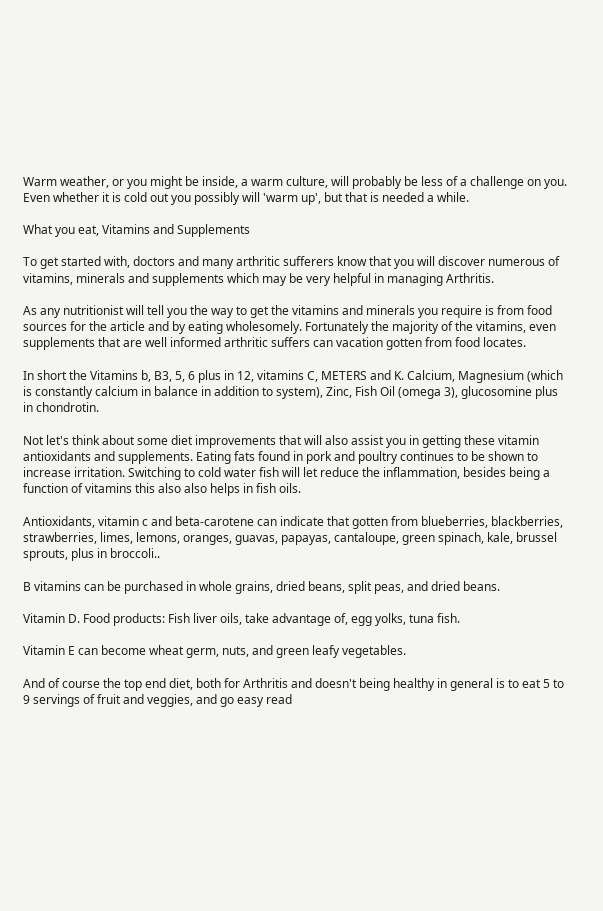Warm weather, or you might be inside, a warm culture, will probably be less of a challenge on you. Even whether it is cold out you possibly will 'warm up', but that is needed a while.

What you eat, Vitamins and Supplements

To get started with, doctors and many arthritic sufferers know that you will discover numerous of vitamins, minerals and supplements which may be very helpful in managing Arthritis.

As any nutritionist will tell you the way to get the vitamins and minerals you require is from food sources for the article and by eating wholesomely. Fortunately the majority of the vitamins, even supplements that are well informed arthritic suffers can vacation gotten from food locates.

In short the Vitamins b, B3, 5, 6 plus in 12, vitamins C, METERS and K. Calcium, Magnesium (which is constantly calcium in balance in addition to system), Zinc, Fish Oil (omega 3), glucosomine plus in chondrotin.

Not let's think about some diet improvements that will also assist you in getting these vitamin antioxidants and supplements. Eating fats found in pork and poultry continues to be shown to increase irritation. Switching to cold water fish will let reduce the inflammation, besides being a function of vitamins this also also helps in fish oils.

Antioxidants, vitamin c and beta-carotene can indicate that gotten from blueberries, blackberries, strawberries, limes, lemons, oranges, guavas, papayas, cantaloupe, green spinach, kale, brussel sprouts, plus in broccoli..

B vitamins can be purchased in whole grains, dried beans, split peas, and dried beans.

Vitamin D. Food products: Fish liver oils, take advantage of, egg yolks, tuna fish.

Vitamin E can become wheat germ, nuts, and green leafy vegetables.

And of course the top end diet, both for Arthritis and doesn't being healthy in general is to eat 5 to 9 servings of fruit and veggies, and go easy read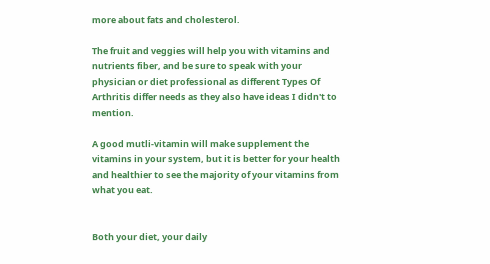more about fats and cholesterol.

The fruit and veggies will help you with vitamins and nutrients fiber, and be sure to speak with your physician or diet professional as different Types Of Arthritis differ needs as they also have ideas I didn't to mention.

A good mutli-vitamin will make supplement the vitamins in your system, but it is better for your health and healthier to see the majority of your vitamins from what you eat.


Both your diet, your daily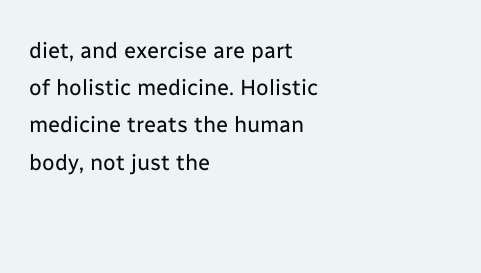diet, and exercise are part of holistic medicine. Holistic medicine treats the human body, not just the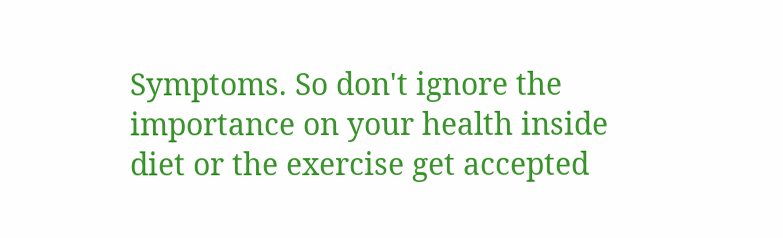Symptoms. So don't ignore the importance on your health inside diet or the exercise get accepted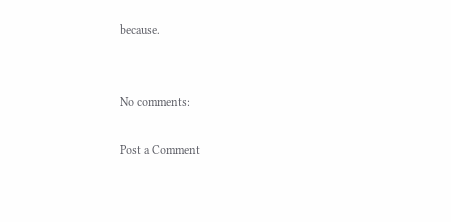because.


No comments:

Post a Comment